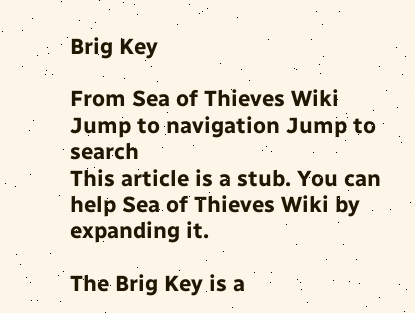Brig Key

From Sea of Thieves Wiki
Jump to navigation Jump to search
This article is a stub. You can help Sea of Thieves Wiki by expanding it.

The Brig Key is a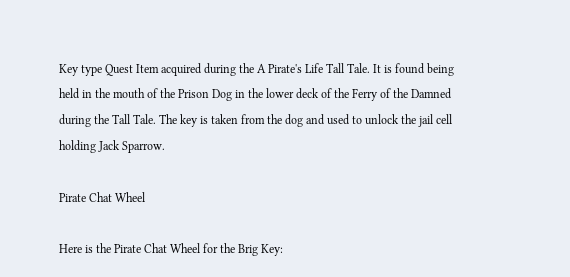Key type Quest Item acquired during the A Pirate's Life Tall Tale. It is found being held in the mouth of the Prison Dog in the lower deck of the Ferry of the Damned during the Tall Tale. The key is taken from the dog and used to unlock the jail cell holding Jack Sparrow.

Pirate Chat Wheel

Here is the Pirate Chat Wheel for the Brig Key: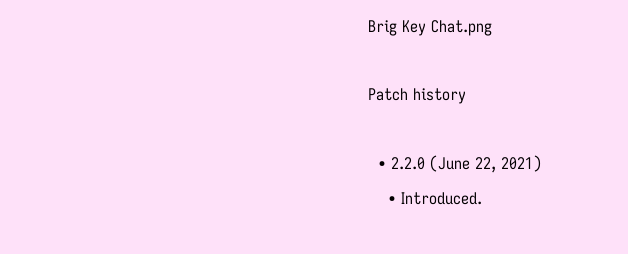Brig Key Chat.png

Patch history

  • 2.2.0 (June 22, 2021)
    • Introduced.